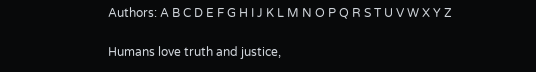Authors: A B C D E F G H I J K L M N O P Q R S T U V W X Y Z

Humans love truth and justice,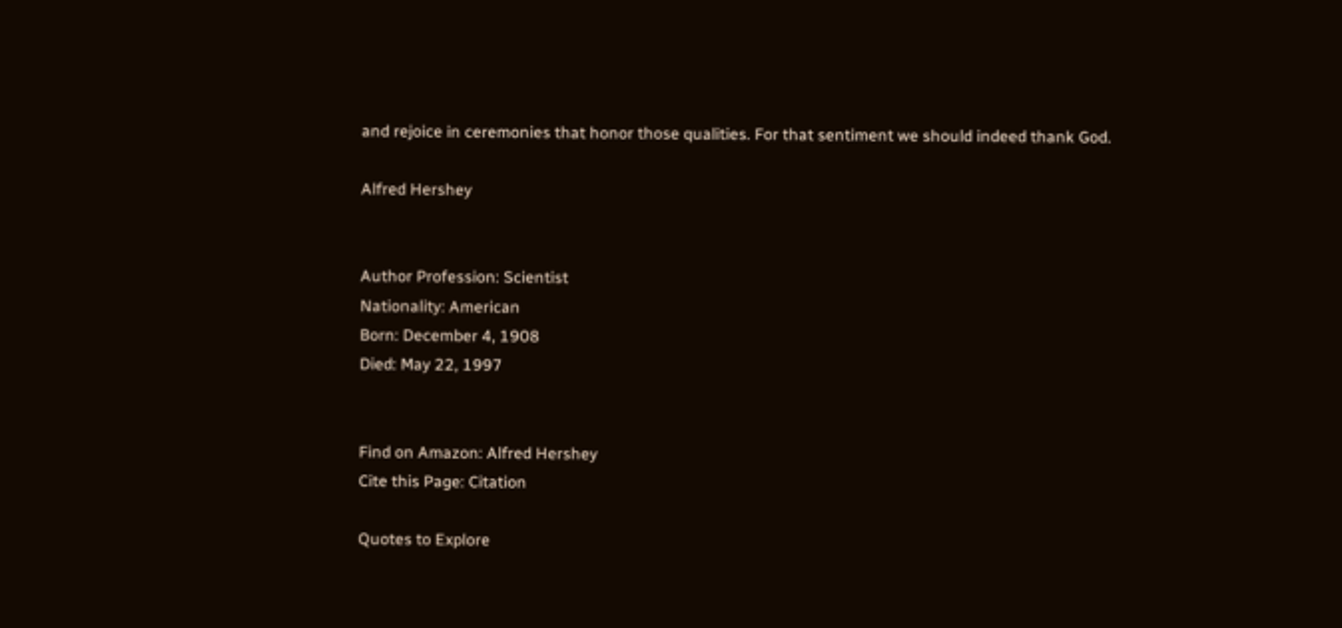and rejoice in ceremonies that honor those qualities. For that sentiment we should indeed thank God.

Alfred Hershey


Author Profession: Scientist
Nationality: American
Born: December 4, 1908
Died: May 22, 1997


Find on Amazon: Alfred Hershey
Cite this Page: Citation

Quotes to Explore